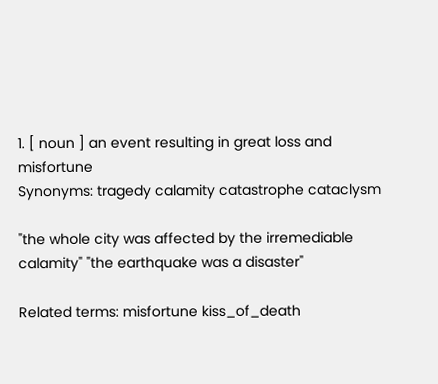1. [ noun ] an event resulting in great loss and misfortune
Synonyms: tragedy calamity catastrophe cataclysm

"the whole city was affected by the irremediable calamity" "the earthquake was a disaster"

Related terms: misfortune kiss_of_death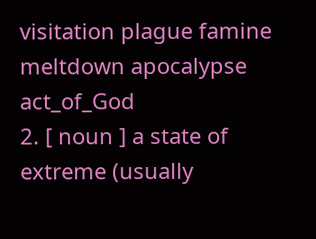visitation plague famine meltdown apocalypse act_of_God
2. [ noun ] a state of extreme (usually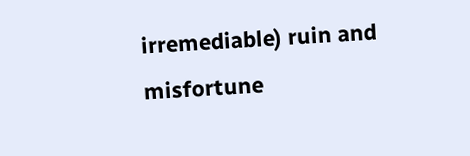irremediable) ruin and misfortune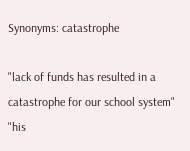Synonyms: catastrophe

"lack of funds has resulted in a catastrophe for our school system" "his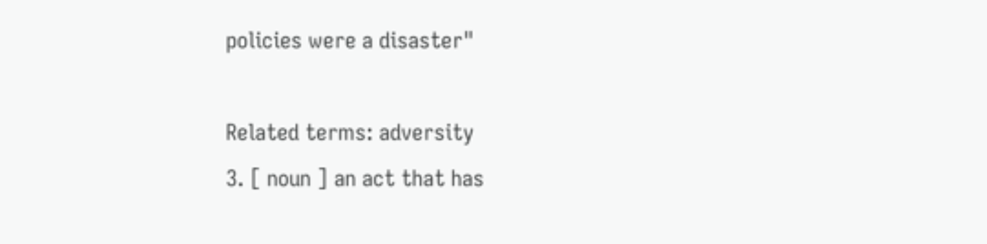policies were a disaster"

Related terms: adversity
3. [ noun ] an act that has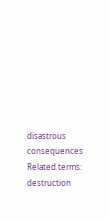disastrous consequences
Related terms: destruction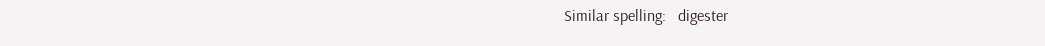Similar spelling:   digester